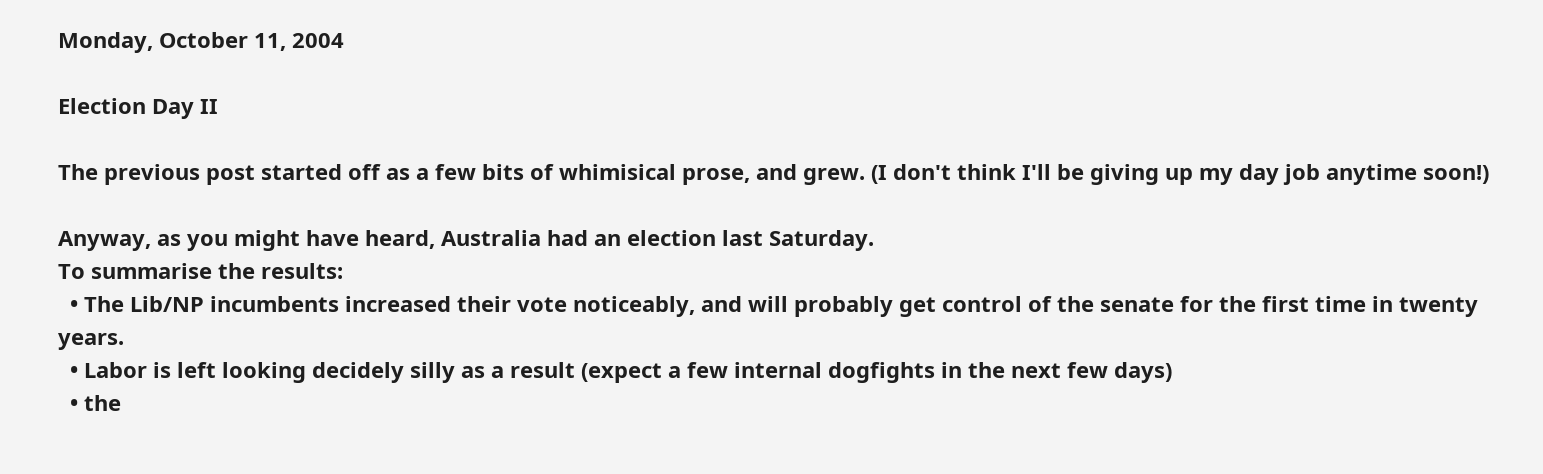Monday, October 11, 2004

Election Day II

The previous post started off as a few bits of whimisical prose, and grew. (I don't think I'll be giving up my day job anytime soon!)

Anyway, as you might have heard, Australia had an election last Saturday.
To summarise the results:
  • The Lib/NP incumbents increased their vote noticeably, and will probably get control of the senate for the first time in twenty years.
  • Labor is left looking decidely silly as a result (expect a few internal dogfights in the next few days)
  • the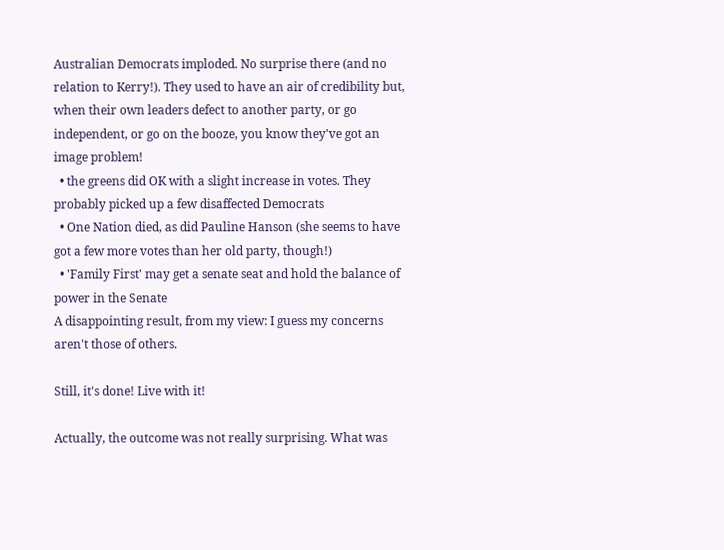Australian Democrats imploded. No surprise there (and no relation to Kerry!). They used to have an air of credibility but, when their own leaders defect to another party, or go independent, or go on the booze, you know they've got an image problem!
  • the greens did OK with a slight increase in votes. They probably picked up a few disaffected Democrats
  • One Nation died, as did Pauline Hanson (she seems to have got a few more votes than her old party, though!)
  • 'Family First' may get a senate seat and hold the balance of power in the Senate
A disappointing result, from my view: I guess my concerns aren't those of others.

Still, it's done! Live with it!

Actually, the outcome was not really surprising. What was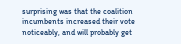surprising was that the coalition incumbents increased their vote noticeably, and will probably get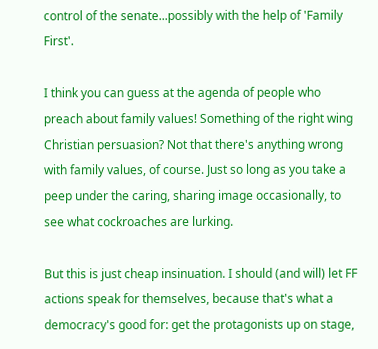control of the senate...possibly with the help of 'Family First'.

I think you can guess at the agenda of people who preach about family values! Something of the right wing Christian persuasion? Not that there's anything wrong with family values, of course. Just so long as you take a peep under the caring, sharing image occasionally, to see what cockroaches are lurking.

But this is just cheap insinuation. I should (and will) let FF actions speak for themselves, because that's what a democracy's good for: get the protagonists up on stage,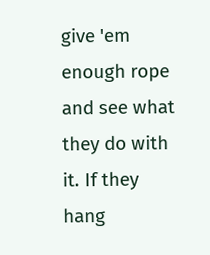give 'em enough rope and see what they do with it. If they hang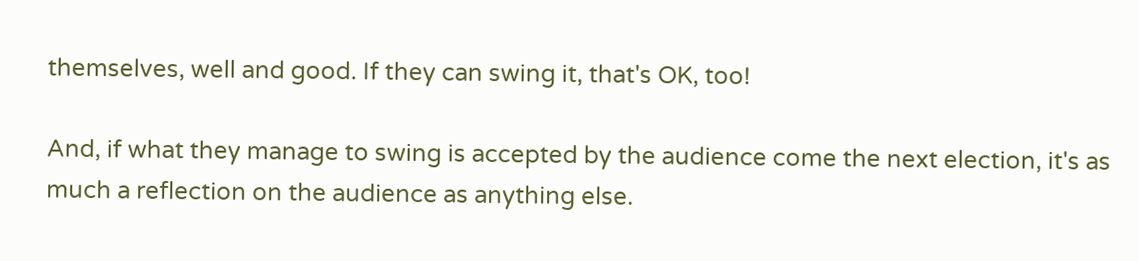themselves, well and good. If they can swing it, that's OK, too!

And, if what they manage to swing is accepted by the audience come the next election, it's as much a reflection on the audience as anything else.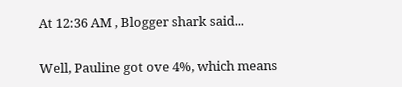At 12:36 AM , Blogger shark said...

Well, Pauline got ove 4%, which means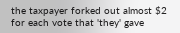the taxpayer forked out almost $2 for each vote that 'they' gave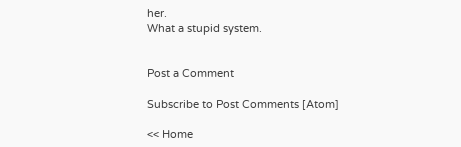her.
What a stupid system.


Post a Comment

Subscribe to Post Comments [Atom]

<< Home